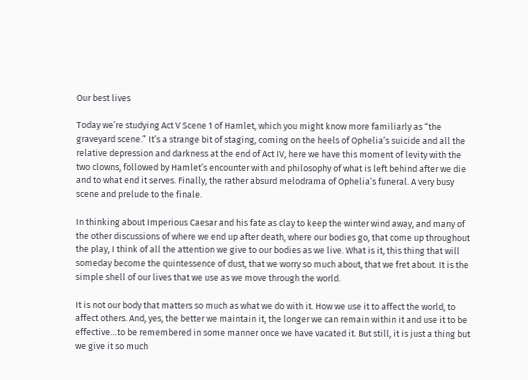Our best lives

Today we’re studying Act V Scene 1 of Hamlet, which you might know more familiarly as “the graveyard scene.” It’s a strange bit of staging, coming on the heels of Ophelia’s suicide and all the relative depression and darkness at the end of Act IV, here we have this moment of levity with the two clowns, followed by Hamlet’s encounter with and philosophy of what is left behind after we die and to what end it serves. Finally, the rather absurd melodrama of Ophelia’s funeral. A very busy scene and prelude to the finale.

In thinking about Imperious Caesar and his fate as clay to keep the winter wind away, and many of the other discussions of where we end up after death, where our bodies go, that come up throughout the play, I think of all the attention we give to our bodies as we live. What is it, this thing that will someday become the quintessence of dust, that we worry so much about, that we fret about. It is the simple shell of our lives that we use as we move through the world.

It is not our body that matters so much as what we do with it. How we use it to affect the world, to affect others. And, yes, the better we maintain it, the longer we can remain within it and use it to be effective…to be remembered in some manner once we have vacated it. But still, it is just a thing but we give it so much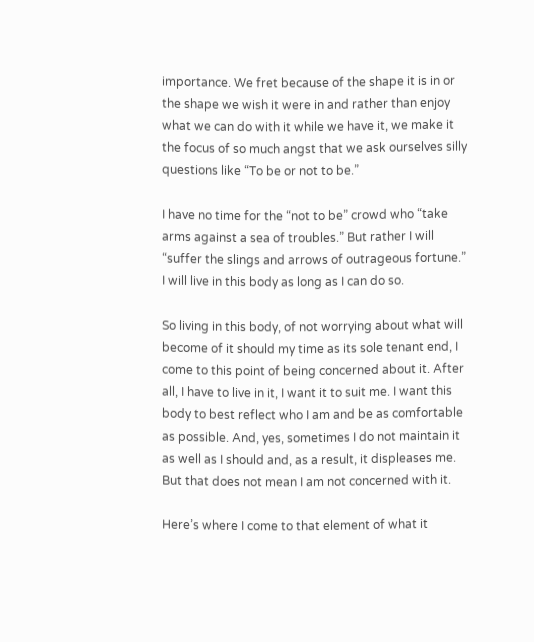importance. We fret because of the shape it is in or the shape we wish it were in and rather than enjoy what we can do with it while we have it, we make it the focus of so much angst that we ask ourselves silly questions like “To be or not to be.”

I have no time for the “not to be” crowd who “take arms against a sea of troubles.” But rather I will “suffer the slings and arrows of outrageous fortune.” I will live in this body as long as I can do so.

So living in this body, of not worrying about what will become of it should my time as its sole tenant end, I come to this point of being concerned about it. After all, I have to live in it, I want it to suit me. I want this body to best reflect who I am and be as comfortable as possible. And, yes, sometimes I do not maintain it as well as I should and, as a result, it displeases me. But that does not mean I am not concerned with it.

Here’s where I come to that element of what it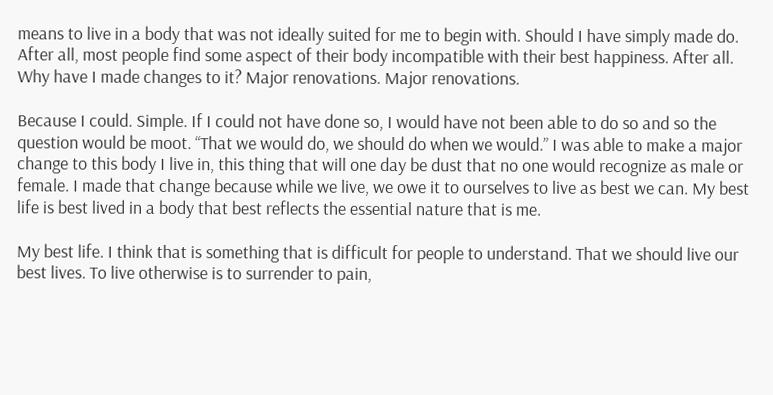means to live in a body that was not ideally suited for me to begin with. Should I have simply made do. After all, most people find some aspect of their body incompatible with their best happiness. After all. Why have I made changes to it? Major renovations. Major renovations.

Because I could. Simple. If I could not have done so, I would have not been able to do so and so the question would be moot. “That we would do, we should do when we would.” I was able to make a major change to this body I live in, this thing that will one day be dust that no one would recognize as male or female. I made that change because while we live, we owe it to ourselves to live as best we can. My best life is best lived in a body that best reflects the essential nature that is me.

My best life. I think that is something that is difficult for people to understand. That we should live our best lives. To live otherwise is to surrender to pain,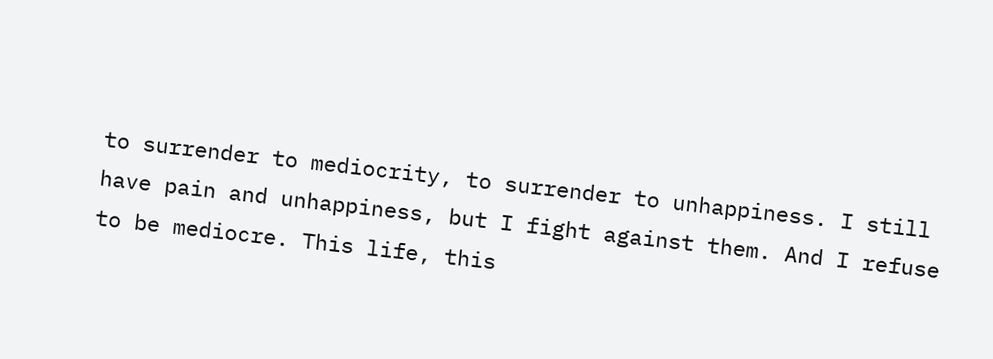to surrender to mediocrity, to surrender to unhappiness. I still have pain and unhappiness, but I fight against them. And I refuse to be mediocre. This life, this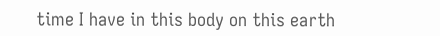time I have in this body on this earth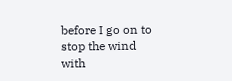before I go on to stop the wind with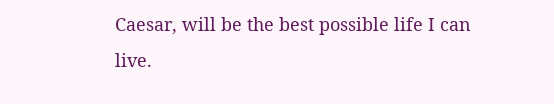Caesar, will be the best possible life I can live.